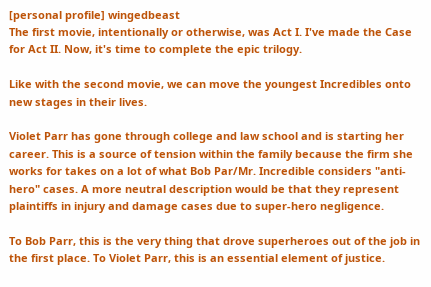[personal profile] wingedbeast
The first movie, intentionally or otherwise, was Act I. I've made the Case for Act II. Now, it's time to complete the epic trilogy.

Like with the second movie, we can move the youngest Incredibles onto new stages in their lives.

Violet Parr has gone through college and law school and is starting her career. This is a source of tension within the family because the firm she works for takes on a lot of what Bob Par/Mr. Incredible considers "anti-hero" cases. A more neutral description would be that they represent plaintiffs in injury and damage cases due to super-hero negligence.

To Bob Parr, this is the very thing that drove superheroes out of the job in the first place. To Violet Parr, this is an essential element of justice.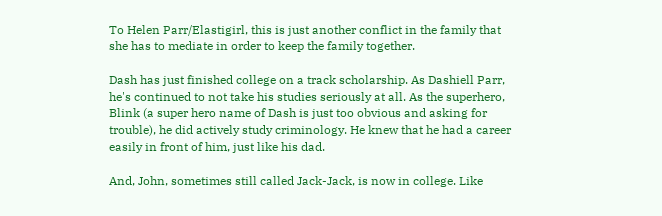To Helen Parr/Elastigirl, this is just another conflict in the family that she has to mediate in order to keep the family together.

Dash has just finished college on a track scholarship. As Dashiell Parr, he's continued to not take his studies seriously at all. As the superhero, Blink (a super hero name of Dash is just too obvious and asking for trouble), he did actively study criminology. He knew that he had a career easily in front of him, just like his dad.

And, John, sometimes still called Jack-Jack, is now in college. Like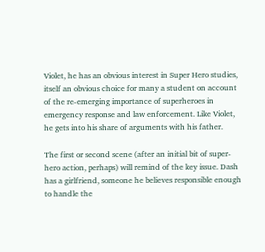Violet, he has an obvious interest in Super Hero studies, itself an obvious choice for many a student on account of the re-emerging importance of superheroes in emergency response and law enforcement. Like Violet, he gets into his share of arguments with his father.

The first or second scene (after an initial bit of super-hero action, perhaps) will remind of the key issue. Dash has a girlfriend, someone he believes responsible enough to handle the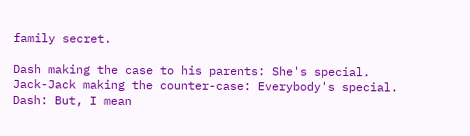family secret.

Dash making the case to his parents: She's special.
Jack-Jack making the counter-case: Everybody's special.
Dash: But, I mean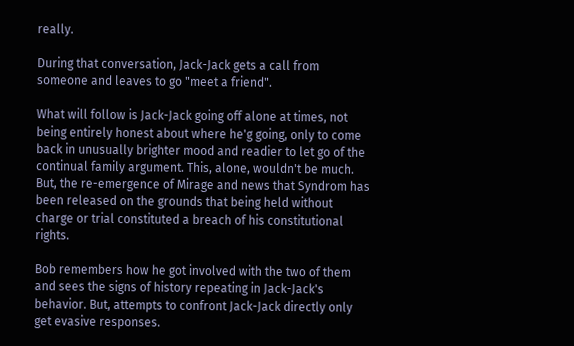really.

During that conversation, Jack-Jack gets a call from someone and leaves to go "meet a friend".

What will follow is Jack-Jack going off alone at times, not being entirely honest about where he'g going, only to come back in unusually brighter mood and readier to let go of the continual family argument. This, alone, wouldn't be much. But, the re-emergence of Mirage and news that Syndrom has been released on the grounds that being held without charge or trial constituted a breach of his constitutional rights.

Bob remembers how he got involved with the two of them and sees the signs of history repeating in Jack-Jack's behavior. But, attempts to confront Jack-Jack directly only get evasive responses.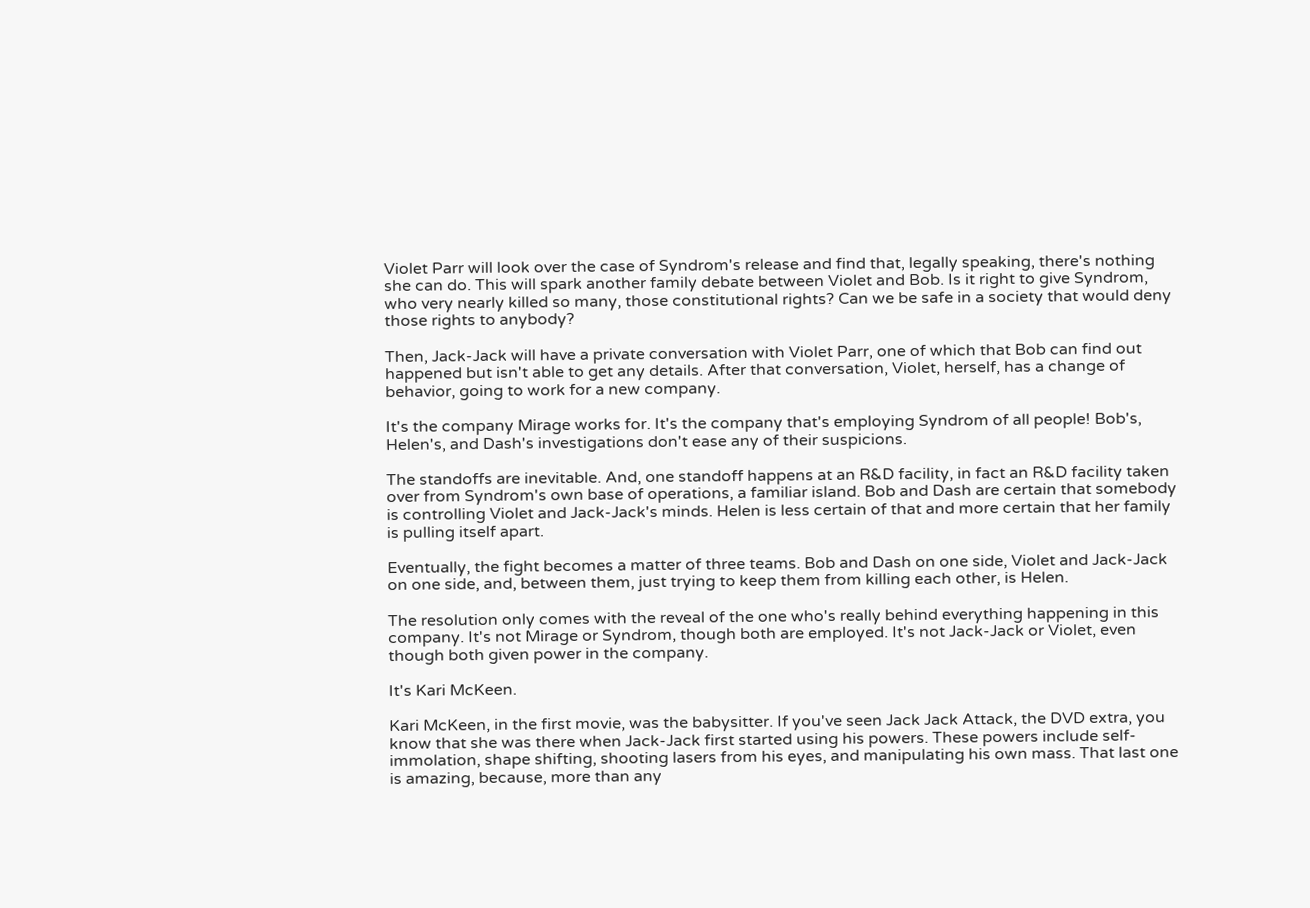Violet Parr will look over the case of Syndrom's release and find that, legally speaking, there's nothing she can do. This will spark another family debate between Violet and Bob. Is it right to give Syndrom, who very nearly killed so many, those constitutional rights? Can we be safe in a society that would deny those rights to anybody?

Then, Jack-Jack will have a private conversation with Violet Parr, one of which that Bob can find out happened but isn't able to get any details. After that conversation, Violet, herself, has a change of behavior, going to work for a new company.

It's the company Mirage works for. It's the company that's employing Syndrom of all people! Bob's, Helen's, and Dash's investigations don't ease any of their suspicions.

The standoffs are inevitable. And, one standoff happens at an R&D facility, in fact an R&D facility taken over from Syndrom's own base of operations, a familiar island. Bob and Dash are certain that somebody is controlling Violet and Jack-Jack's minds. Helen is less certain of that and more certain that her family is pulling itself apart.

Eventually, the fight becomes a matter of three teams. Bob and Dash on one side, Violet and Jack-Jack on one side, and, between them, just trying to keep them from killing each other, is Helen.

The resolution only comes with the reveal of the one who's really behind everything happening in this company. It's not Mirage or Syndrom, though both are employed. It's not Jack-Jack or Violet, even though both given power in the company.

It's Kari McKeen.

Kari McKeen, in the first movie, was the babysitter. If you've seen Jack Jack Attack, the DVD extra, you know that she was there when Jack-Jack first started using his powers. These powers include self-immolation, shape shifting, shooting lasers from his eyes, and manipulating his own mass. That last one is amazing, because, more than any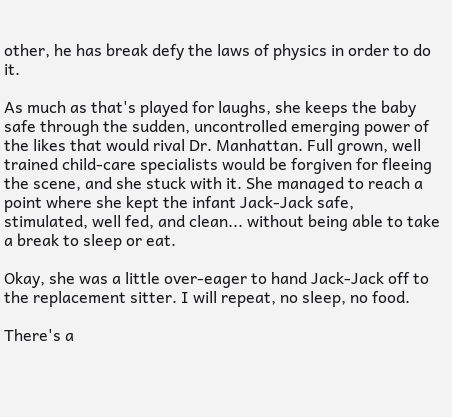other, he has break defy the laws of physics in order to do it.

As much as that's played for laughs, she keeps the baby safe through the sudden, uncontrolled emerging power of the likes that would rival Dr. Manhattan. Full grown, well trained child-care specialists would be forgiven for fleeing the scene, and she stuck with it. She managed to reach a point where she kept the infant Jack-Jack safe, stimulated, well fed, and clean... without being able to take a break to sleep or eat.

Okay, she was a little over-eager to hand Jack-Jack off to the replacement sitter. I will repeat, no sleep, no food.

There's a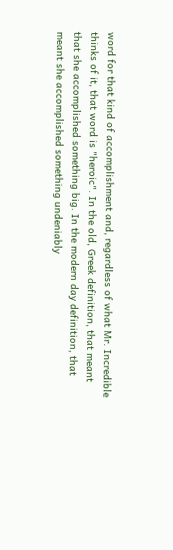word for that kind of accomplishment and, regardless of what Mr. Incredible thinks of it, that word is "heroic". In the old, Greek definition, that meant that she accomplished something big. In the modern day definition, that meant she accomplished something undeniably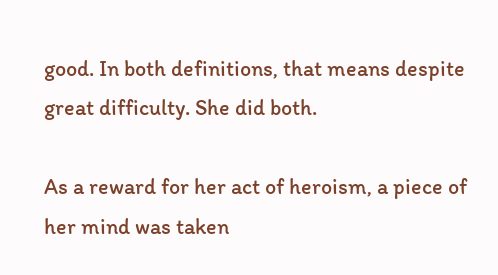good. In both definitions, that means despite great difficulty. She did both.

As a reward for her act of heroism, a piece of her mind was taken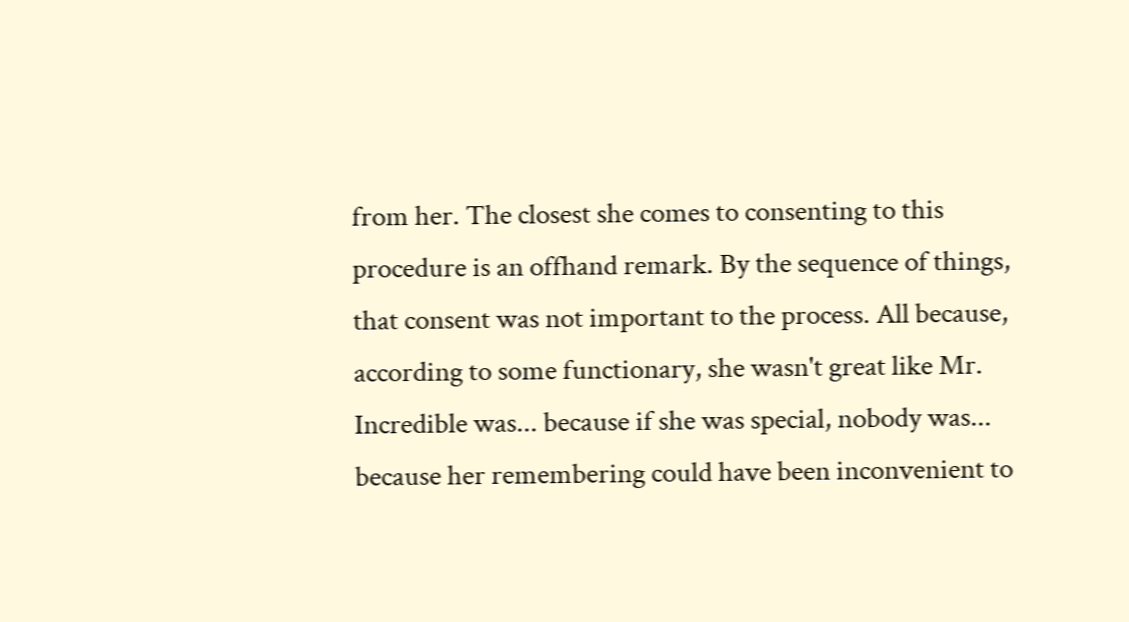from her. The closest she comes to consenting to this procedure is an offhand remark. By the sequence of things, that consent was not important to the process. All because, according to some functionary, she wasn't great like Mr. Incredible was... because if she was special, nobody was... because her remembering could have been inconvenient to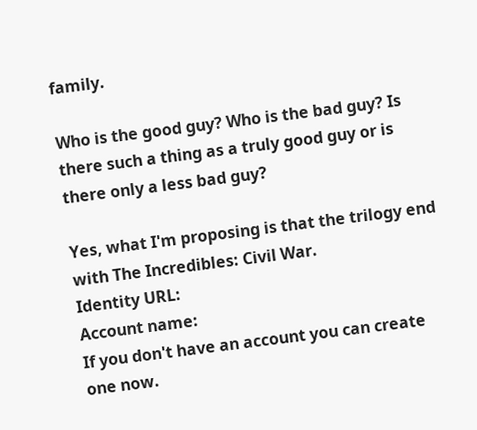family.

Who is the good guy? Who is the bad guy? Is there such a thing as a truly good guy or is there only a less bad guy?

Yes, what I'm proposing is that the trilogy end with The Incredibles: Civil War.
Identity URL:
Account name:
If you don't have an account you can create one now.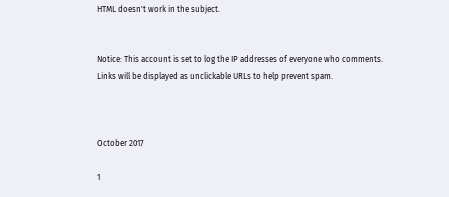HTML doesn't work in the subject.


Notice: This account is set to log the IP addresses of everyone who comments.
Links will be displayed as unclickable URLs to help prevent spam.



October 2017

1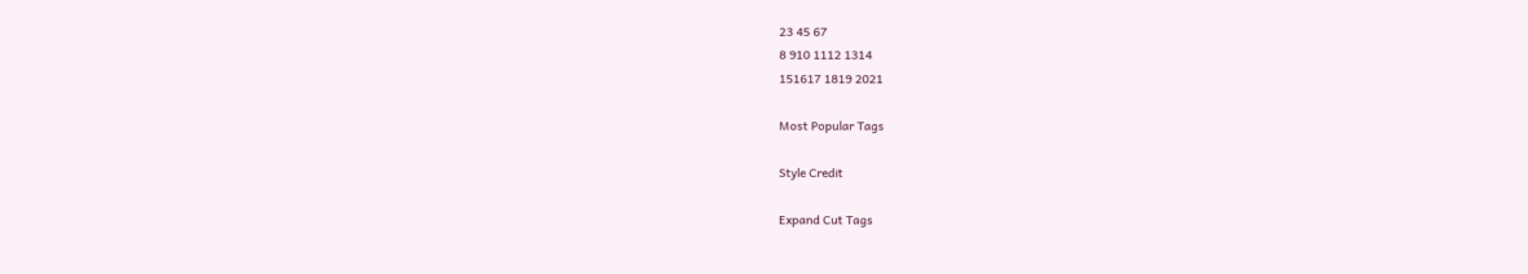23 45 67
8 910 1112 1314
151617 1819 2021

Most Popular Tags

Style Credit

Expand Cut Tags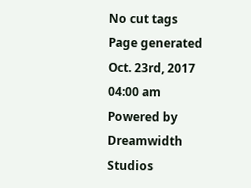No cut tags
Page generated Oct. 23rd, 2017 04:00 am
Powered by Dreamwidth Studios